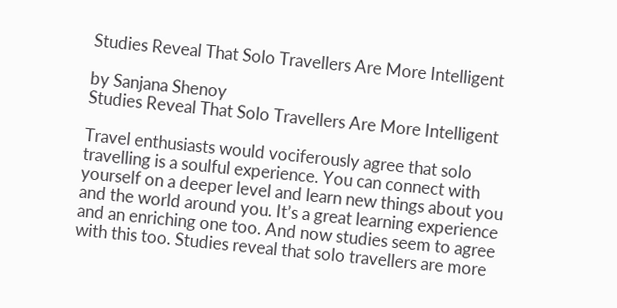Studies Reveal That Solo Travellers Are More Intelligent

by Sanjana Shenoy
Studies Reveal That Solo Travellers Are More Intelligent

Travel enthusiasts would vociferously agree that solo travelling is a soulful experience. You can connect with yourself on a deeper level and learn new things about you and the world around you. It’s a great learning experience and an enriching one too. And now studies seem to agree with this too. Studies reveal that solo travellers are more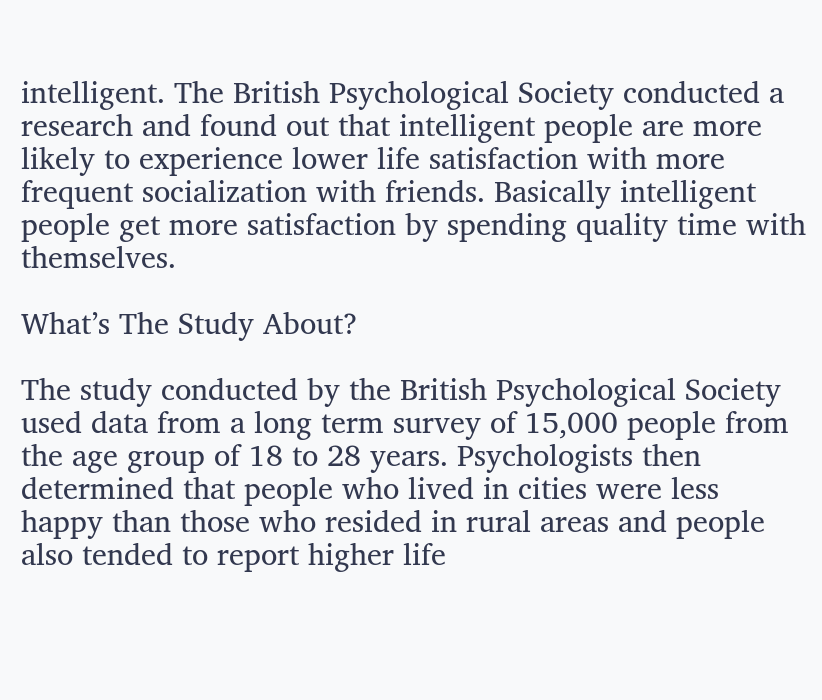intelligent. The British Psychological Society conducted a research and found out that intelligent people are more likely to experience lower life satisfaction with more frequent socialization with friends. Basically intelligent people get more satisfaction by spending quality time with themselves.

What’s The Study About?

The study conducted by the British Psychological Society used data from a long term survey of 15,000 people from the age group of 18 to 28 years. Psychologists then determined that people who lived in cities were less happy than those who resided in rural areas and people also tended to report higher life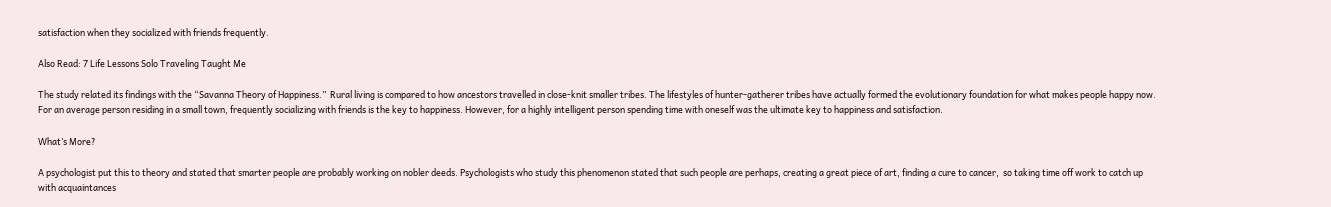satisfaction when they socialized with friends frequently.

Also Read: 7 Life Lessons Solo Traveling Taught Me

The study related its findings with the “Savanna Theory of Happiness.”  Rural living is compared to how ancestors travelled in close-knit smaller tribes. The lifestyles of hunter-gatherer tribes have actually formed the evolutionary foundation for what makes people happy now. For an average person residing in a small town, frequently socializing with friends is the key to happiness. However, for a highly intelligent person spending time with oneself was the ultimate key to happiness and satisfaction.

What’s More?

A psychologist put this to theory and stated that smarter people are probably working on nobler deeds. Psychologists who study this phenomenon stated that such people are perhaps, creating a great piece of art, finding a cure to cancer,  so taking time off work to catch up with acquaintances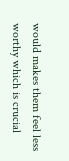would makes them feel less worthy which is crucial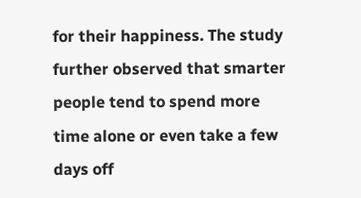for their happiness. The study further observed that smarter people tend to spend more time alone or even take a few days off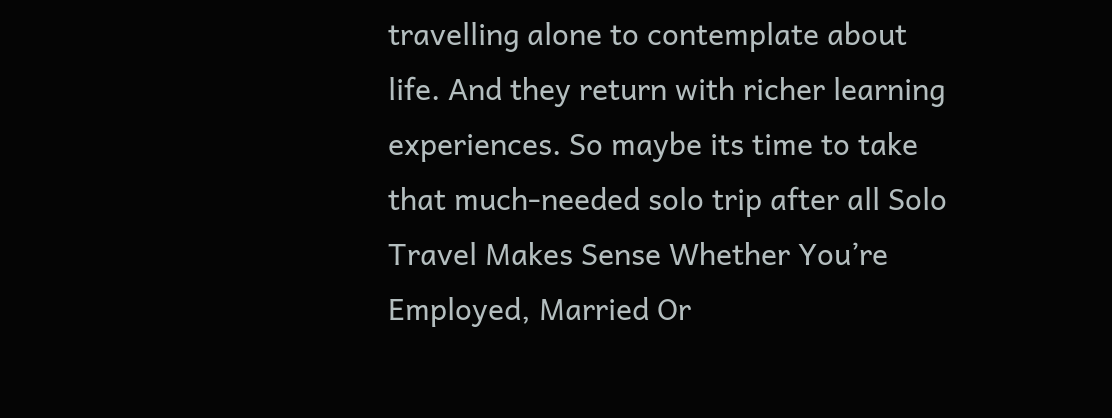travelling alone to contemplate about life. And they return with richer learning experiences. So maybe its time to take that much-needed solo trip after all Solo Travel Makes Sense Whether You’re Employed, Married Or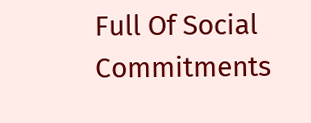Full Of Social Commitments